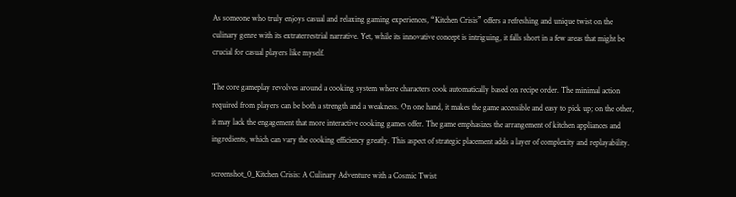As someone who truly enjoys casual and relaxing gaming experiences, “Kitchen Crisis” offers a refreshing and unique twist on the culinary genre with its extraterrestrial narrative. Yet, while its innovative concept is intriguing, it falls short in a few areas that might be crucial for casual players like myself.

The core gameplay revolves around a cooking system where characters cook automatically based on recipe order. The minimal action required from players can be both a strength and a weakness. On one hand, it makes the game accessible and easy to pick up; on the other, it may lack the engagement that more interactive cooking games offer. The game emphasizes the arrangement of kitchen appliances and ingredients, which can vary the cooking efficiency greatly. This aspect of strategic placement adds a layer of complexity and replayability.

screenshot_0_Kitchen Crisis: A Culinary Adventure with a Cosmic Twist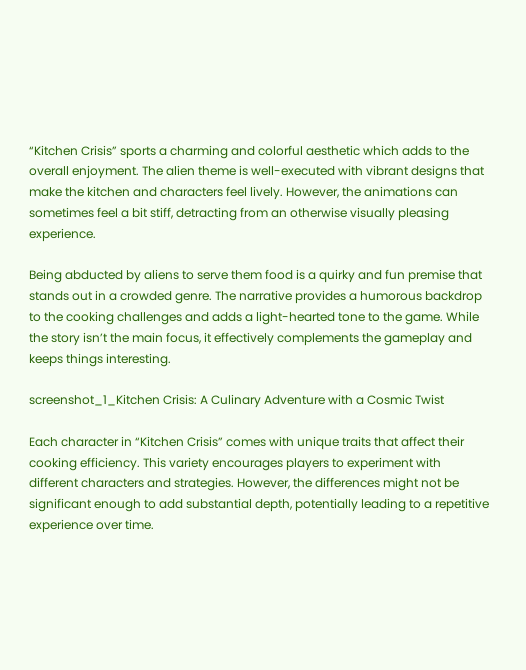“Kitchen Crisis” sports a charming and colorful aesthetic which adds to the overall enjoyment. The alien theme is well-executed with vibrant designs that make the kitchen and characters feel lively. However, the animations can sometimes feel a bit stiff, detracting from an otherwise visually pleasing experience.

Being abducted by aliens to serve them food is a quirky and fun premise that stands out in a crowded genre. The narrative provides a humorous backdrop to the cooking challenges and adds a light-hearted tone to the game. While the story isn’t the main focus, it effectively complements the gameplay and keeps things interesting.

screenshot_1_Kitchen Crisis: A Culinary Adventure with a Cosmic Twist

Each character in “Kitchen Crisis” comes with unique traits that affect their cooking efficiency. This variety encourages players to experiment with different characters and strategies. However, the differences might not be significant enough to add substantial depth, potentially leading to a repetitive experience over time.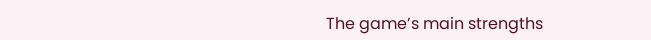The game’s main strengths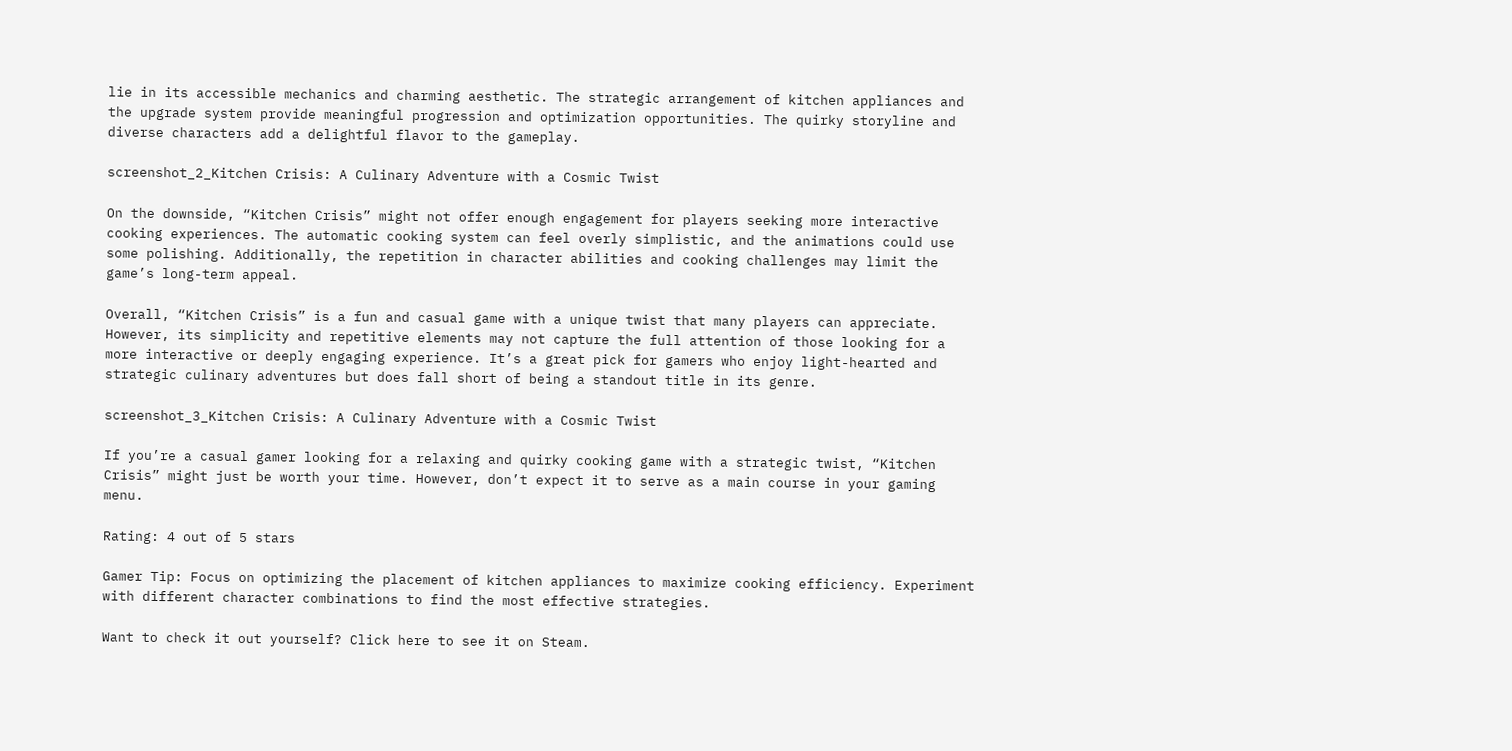lie in its accessible mechanics and charming aesthetic. The strategic arrangement of kitchen appliances and the upgrade system provide meaningful progression and optimization opportunities. The quirky storyline and diverse characters add a delightful flavor to the gameplay.

screenshot_2_Kitchen Crisis: A Culinary Adventure with a Cosmic Twist

On the downside, “Kitchen Crisis” might not offer enough engagement for players seeking more interactive cooking experiences. The automatic cooking system can feel overly simplistic, and the animations could use some polishing. Additionally, the repetition in character abilities and cooking challenges may limit the game’s long-term appeal.

Overall, “Kitchen Crisis” is a fun and casual game with a unique twist that many players can appreciate. However, its simplicity and repetitive elements may not capture the full attention of those looking for a more interactive or deeply engaging experience. It’s a great pick for gamers who enjoy light-hearted and strategic culinary adventures but does fall short of being a standout title in its genre.

screenshot_3_Kitchen Crisis: A Culinary Adventure with a Cosmic Twist

If you’re a casual gamer looking for a relaxing and quirky cooking game with a strategic twist, “Kitchen Crisis” might just be worth your time. However, don’t expect it to serve as a main course in your gaming menu.

Rating: 4 out of 5 stars

Gamer Tip: Focus on optimizing the placement of kitchen appliances to maximize cooking efficiency. Experiment with different character combinations to find the most effective strategies.

Want to check it out yourself? Click here to see it on Steam.